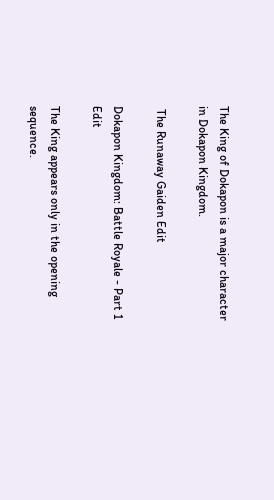The King of Dokapon is a major character in Dokapon Kingdom.

 The Runaway Gaiden Edit

Dokapon Kingdom: Battle Royale - Part 1 Edit

The King appears only in the opening sequence.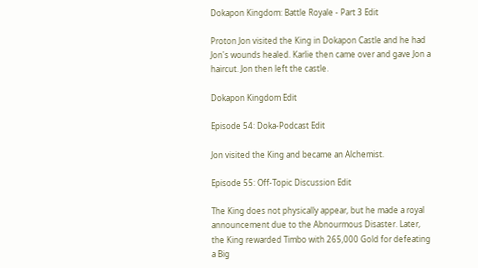Dokapon Kingdom: Battle Royale - Part 3 Edit

Proton Jon visited the King in Dokapon Castle and he had Jon's wounds healed. Karlie then came over and gave Jon a haircut. Jon then left the castle.

Dokapon Kingdom Edit

Episode 54: Doka-Podcast Edit

Jon visited the King and became an Alchemist.

Episode 55: Off-Topic Discussion Edit

The King does not physically appear, but he made a royal announcement due to the Abnourmous Disaster. Later, the King rewarded Timbo with 265,000 Gold for defeating a Big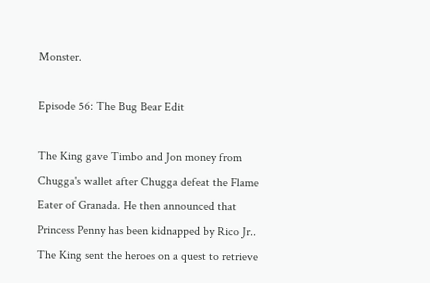Monster.

Episode 56: The Bug Bear Edit

The King gave Timbo and Jon money from Chugga's wallet after Chugga defeat the Flame Eater of Granada. He then announced that Princess Penny has been kidnapped by Rico Jr.. The King sent the heroes on a quest to retrieve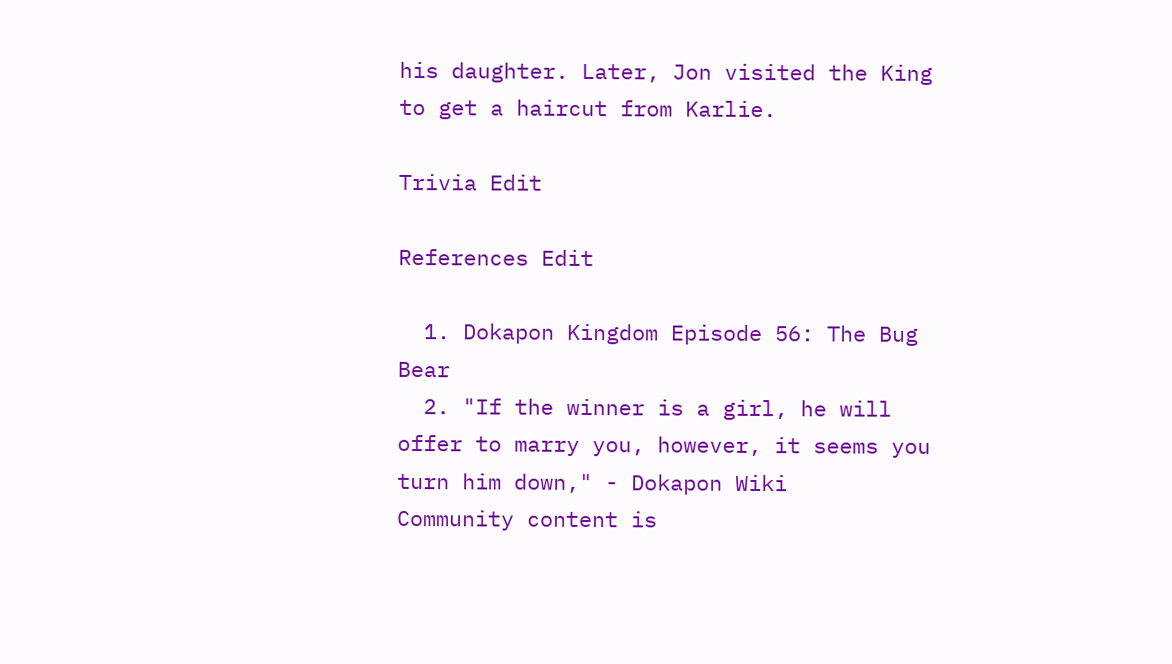his daughter. Later, Jon visited the King to get a haircut from Karlie.

Trivia Edit

References Edit

  1. Dokapon Kingdom Episode 56: The Bug Bear
  2. "If the winner is a girl, he will offer to marry you, however, it seems you turn him down," - Dokapon Wiki
Community content is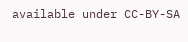available under CC-BY-SA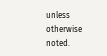unless otherwise noted.